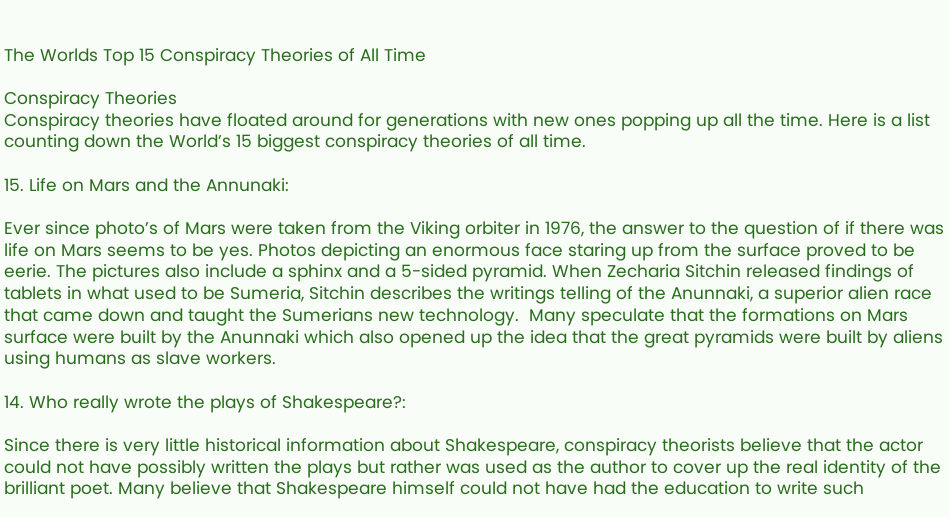The Worlds Top 15 Conspiracy Theories of All Time

Conspiracy Theories
Conspiracy theories have floated around for generations with new ones popping up all the time. Here is a list counting down the World’s 15 biggest conspiracy theories of all time.

15. Life on Mars and the Annunaki:

Ever since photo’s of Mars were taken from the Viking orbiter in 1976, the answer to the question of if there was life on Mars seems to be yes. Photos depicting an enormous face staring up from the surface proved to be eerie. The pictures also include a sphinx and a 5-sided pyramid. When Zecharia Sitchin released findings of tablets in what used to be Sumeria, Sitchin describes the writings telling of the Anunnaki, a superior alien race that came down and taught the Sumerians new technology.  Many speculate that the formations on Mars surface were built by the Anunnaki which also opened up the idea that the great pyramids were built by aliens using humans as slave workers.

14. Who really wrote the plays of Shakespeare?:

Since there is very little historical information about Shakespeare, conspiracy theorists believe that the actor could not have possibly written the plays but rather was used as the author to cover up the real identity of the brilliant poet. Many believe that Shakespeare himself could not have had the education to write such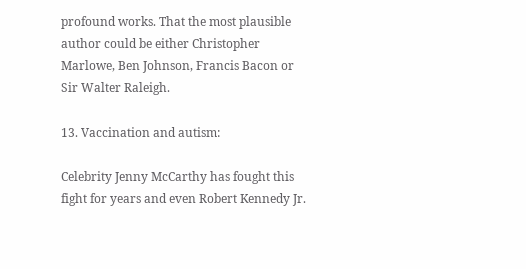profound works. That the most plausible author could be either Christopher Marlowe, Ben Johnson, Francis Bacon or Sir Walter Raleigh.

13. Vaccination and autism:

Celebrity Jenny McCarthy has fought this fight for years and even Robert Kennedy Jr.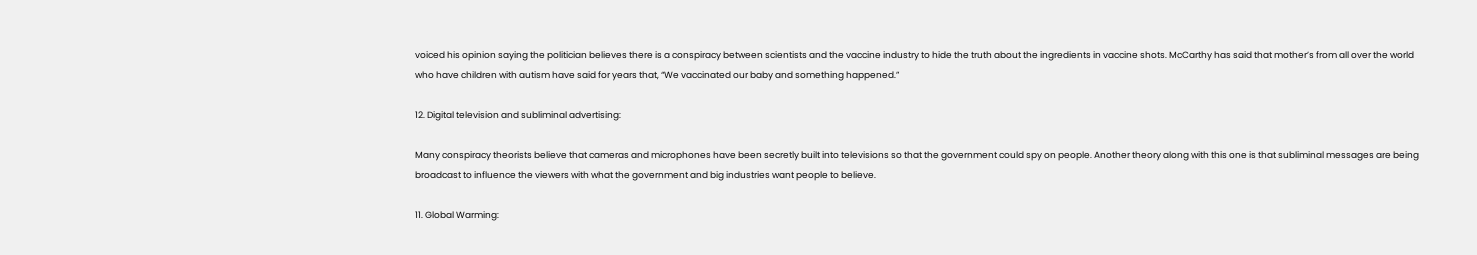voiced his opinion saying the politician believes there is a conspiracy between scientists and the vaccine industry to hide the truth about the ingredients in vaccine shots. McCarthy has said that mother’s from all over the world who have children with autism have said for years that, “We vaccinated our baby and something happened.”

12. Digital television and subliminal advertising:

Many conspiracy theorists believe that cameras and microphones have been secretly built into televisions so that the government could spy on people. Another theory along with this one is that subliminal messages are being broadcast to influence the viewers with what the government and big industries want people to believe.

11. Global Warming: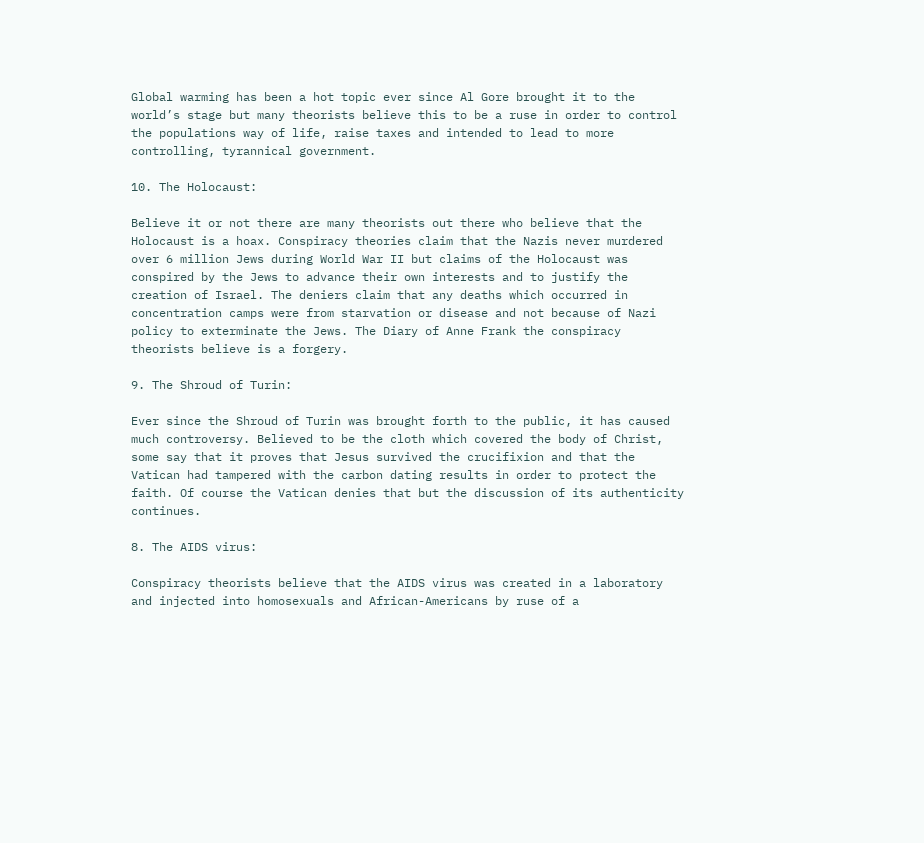Global warming has been a hot topic ever since Al Gore brought it to the world’s stage but many theorists believe this to be a ruse in order to control the populations way of life, raise taxes and intended to lead to more controlling, tyrannical government.

10. The Holocaust:

Believe it or not there are many theorists out there who believe that the Holocaust is a hoax. Conspiracy theories claim that the Nazis never murdered over 6 million Jews during World War II but claims of the Holocaust was conspired by the Jews to advance their own interests and to justify the creation of Israel. The deniers claim that any deaths which occurred in concentration camps were from starvation or disease and not because of Nazi policy to exterminate the Jews. The Diary of Anne Frank the conspiracy theorists believe is a forgery.

9. The Shroud of Turin:

Ever since the Shroud of Turin was brought forth to the public, it has caused much controversy. Believed to be the cloth which covered the body of Christ, some say that it proves that Jesus survived the crucifixion and that the Vatican had tampered with the carbon dating results in order to protect the faith. Of course the Vatican denies that but the discussion of its authenticity continues.

8. The AIDS virus:

Conspiracy theorists believe that the AIDS virus was created in a laboratory and injected into homosexuals and African-Americans by ruse of a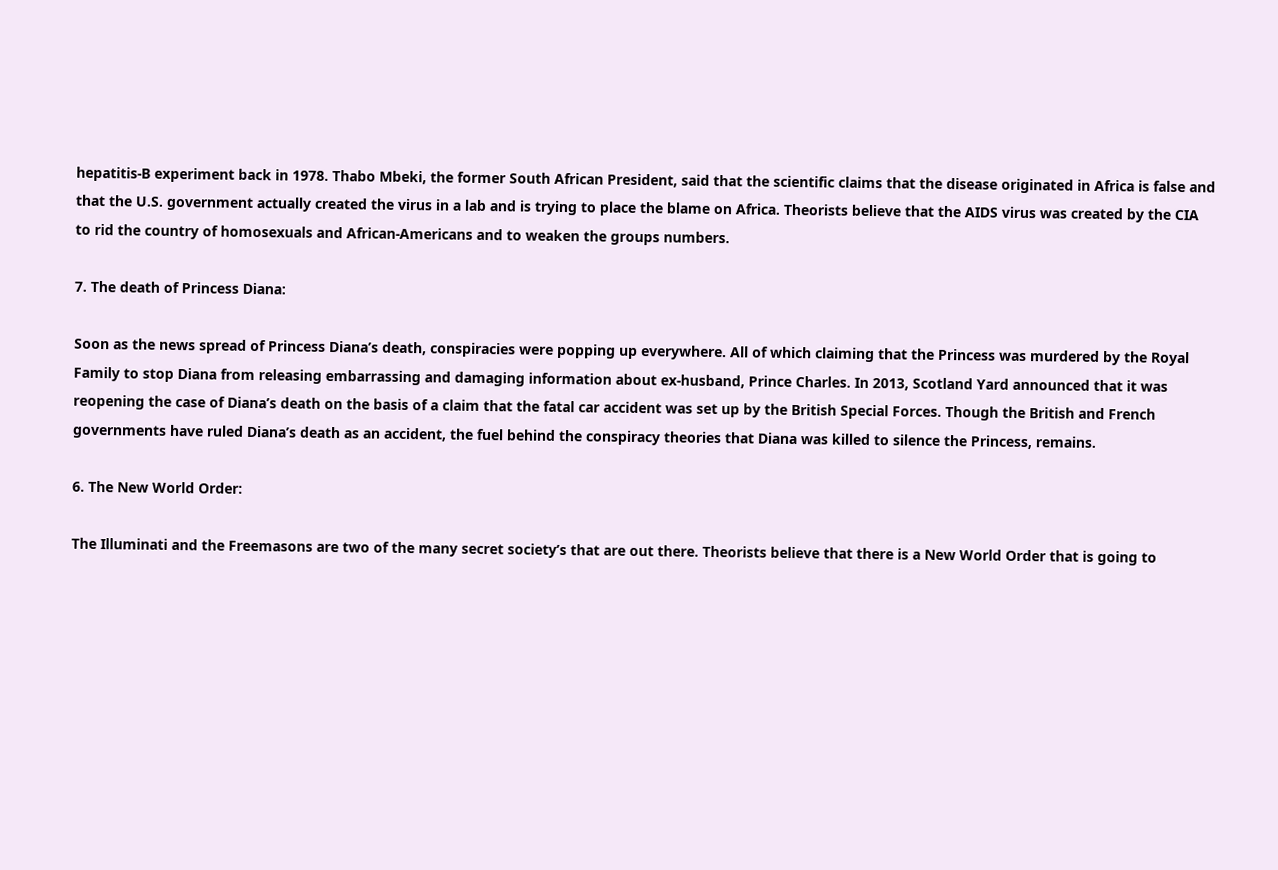hepatitis-B experiment back in 1978. Thabo Mbeki, the former South African President, said that the scientific claims that the disease originated in Africa is false and that the U.S. government actually created the virus in a lab and is trying to place the blame on Africa. Theorists believe that the AIDS virus was created by the CIA to rid the country of homosexuals and African-Americans and to weaken the groups numbers.

7. The death of Princess Diana:

Soon as the news spread of Princess Diana’s death, conspiracies were popping up everywhere. All of which claiming that the Princess was murdered by the Royal Family to stop Diana from releasing embarrassing and damaging information about ex-husband, Prince Charles. In 2013, Scotland Yard announced that it was reopening the case of Diana’s death on the basis of a claim that the fatal car accident was set up by the British Special Forces. Though the British and French governments have ruled Diana’s death as an accident, the fuel behind the conspiracy theories that Diana was killed to silence the Princess, remains.

6. The New World Order:

The Illuminati and the Freemasons are two of the many secret society’s that are out there. Theorists believe that there is a New World Order that is going to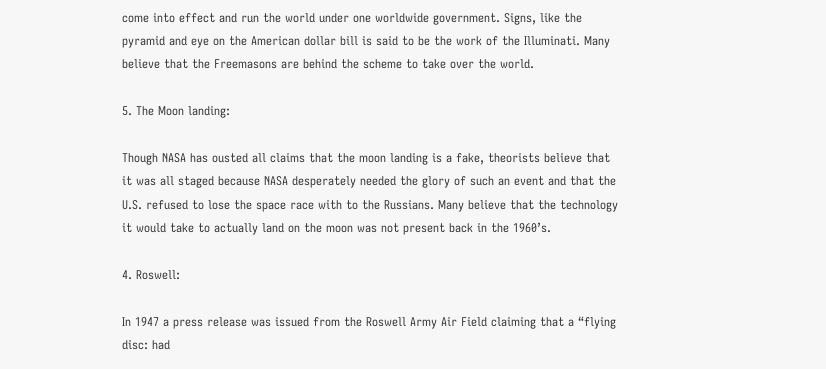come into effect and run the world under one worldwide government. Signs, like the pyramid and eye on the American dollar bill is said to be the work of the Illuminati. Many believe that the Freemasons are behind the scheme to take over the world.

5. The Moon landing:

Though NASA has ousted all claims that the moon landing is a fake, theorists believe that it was all staged because NASA desperately needed the glory of such an event and that the U.S. refused to lose the space race with to the Russians. Many believe that the technology it would take to actually land on the moon was not present back in the 1960’s.

4. Roswell:

In 1947 a press release was issued from the Roswell Army Air Field claiming that a “flying disc: had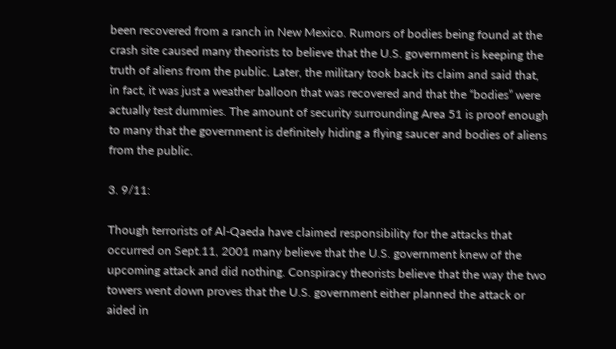been recovered from a ranch in New Mexico. Rumors of bodies being found at the crash site caused many theorists to believe that the U.S. government is keeping the truth of aliens from the public. Later, the military took back its claim and said that, in fact, it was just a weather balloon that was recovered and that the “bodies” were actually test dummies. The amount of security surrounding Area 51 is proof enough to many that the government is definitely hiding a flying saucer and bodies of aliens from the public.

3. 9/11:

Though terrorists of Al-Qaeda have claimed responsibility for the attacks that occurred on Sept.11, 2001 many believe that the U.S. government knew of the upcoming attack and did nothing. Conspiracy theorists believe that the way the two towers went down proves that the U.S. government either planned the attack or aided in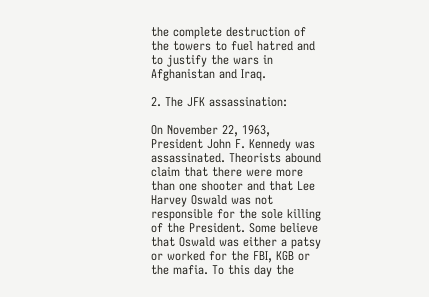the complete destruction of the towers to fuel hatred and to justify the wars in Afghanistan and Iraq.

2. The JFK assassination:

On November 22, 1963, President John F. Kennedy was assassinated. Theorists abound claim that there were more than one shooter and that Lee Harvey Oswald was not responsible for the sole killing of the President. Some believe that Oswald was either a patsy or worked for the FBI, KGB or the mafia. To this day the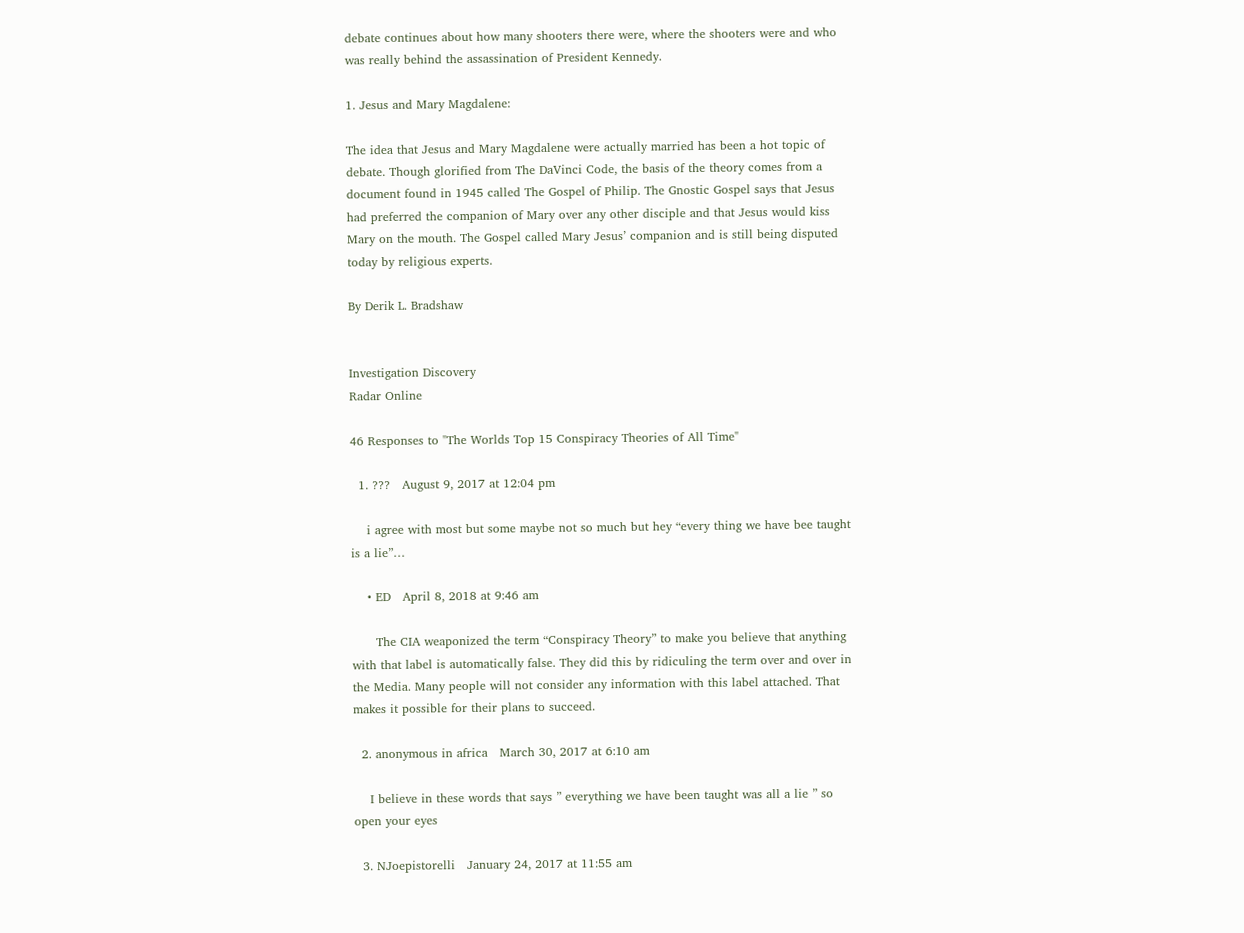debate continues about how many shooters there were, where the shooters were and who was really behind the assassination of President Kennedy.

1. Jesus and Mary Magdalene:

The idea that Jesus and Mary Magdalene were actually married has been a hot topic of debate. Though glorified from The DaVinci Code, the basis of the theory comes from a document found in 1945 called The Gospel of Philip. The Gnostic Gospel says that Jesus had preferred the companion of Mary over any other disciple and that Jesus would kiss Mary on the mouth. The Gospel called Mary Jesus’ companion and is still being disputed today by religious experts.

By Derik L. Bradshaw


Investigation Discovery
Radar Online

46 Responses to "The Worlds Top 15 Conspiracy Theories of All Time"

  1. ???   August 9, 2017 at 12:04 pm

    i agree with most but some maybe not so much but hey “every thing we have bee taught is a lie”…

    • ED   April 8, 2018 at 9:46 am

      The CIA weaponized the term “Conspiracy Theory” to make you believe that anything with that label is automatically false. They did this by ridiculing the term over and over in the Media. Many people will not consider any information with this label attached. That makes it possible for their plans to succeed.

  2. anonymous in africa   March 30, 2017 at 6:10 am

    I believe in these words that says ” everything we have been taught was all a lie ” so open your eyes

  3. NJoepistorelli   January 24, 2017 at 11:55 am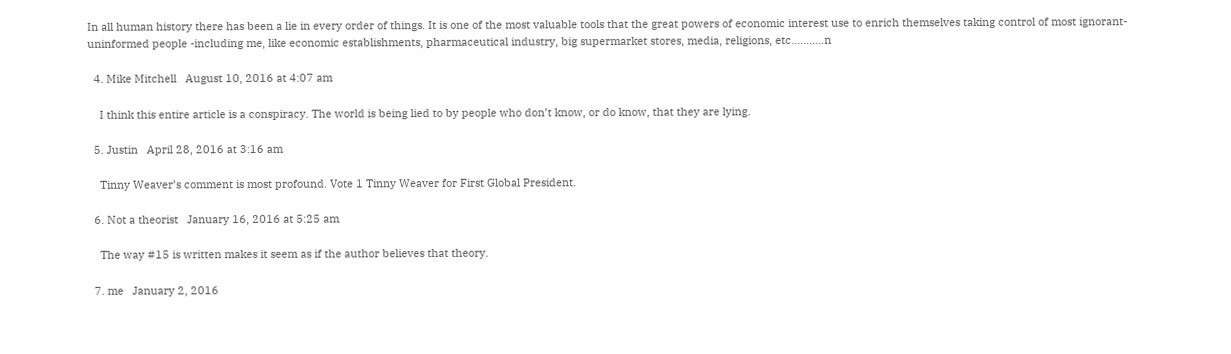In all human history there has been a lie in every order of things. It is one of the most valuable tools that the great powers of economic interest use to enrich themselves taking control of most ignorant-uninformed people -including me, like economic establishments, pharmaceutical industry, big supermarket stores, media, religions, etc………..n

  4. Mike Mitchell   August 10, 2016 at 4:07 am

    I think this entire article is a conspiracy. The world is being lied to by people who don’t know, or do know, that they are lying.

  5. Justin   April 28, 2016 at 3:16 am

    Tinny Weaver’s comment is most profound. Vote 1 Tinny Weaver for First Global President.

  6. Not a theorist   January 16, 2016 at 5:25 am

    The way #15 is written makes it seem as if the author believes that theory.

  7. me   January 2, 2016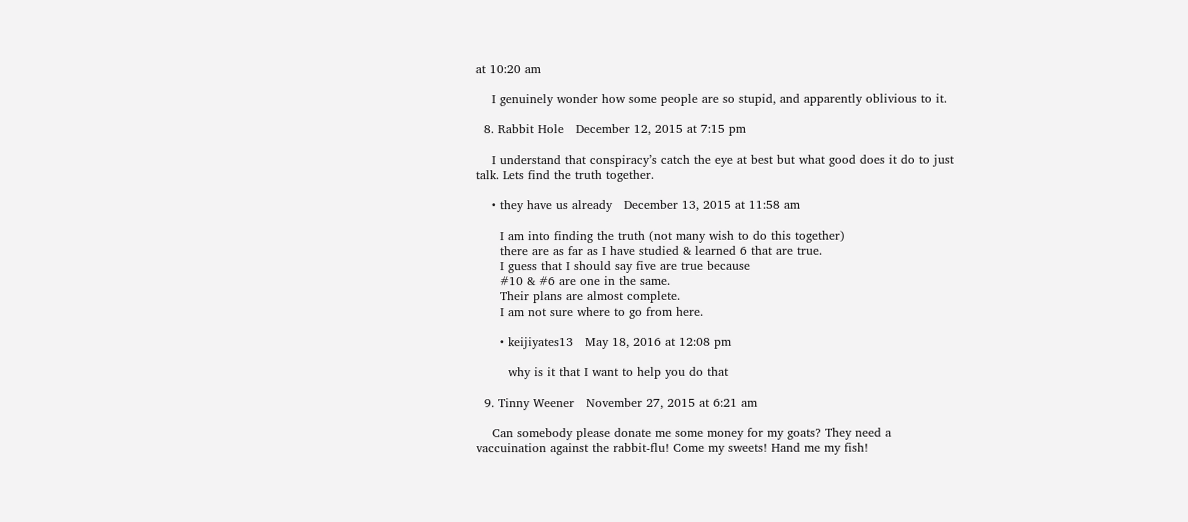at 10:20 am

    I genuinely wonder how some people are so stupid, and apparently oblivious to it.

  8. Rabbit Hole   December 12, 2015 at 7:15 pm

    I understand that conspiracy’s catch the eye at best but what good does it do to just talk. Lets find the truth together.

    • they have us already   December 13, 2015 at 11:58 am

      I am into finding the truth (not many wish to do this together)
      there are as far as I have studied & learned 6 that are true.
      I guess that I should say five are true because
      #10 & #6 are one in the same.
      Their plans are almost complete.
      I am not sure where to go from here.

      • keijiyates13   May 18, 2016 at 12:08 pm

        why is it that I want to help you do that

  9. Tinny Weener   November 27, 2015 at 6:21 am

    Can somebody please donate me some money for my goats? They need a vaccuination against the rabbit-flu! Come my sweets! Hand me my fish!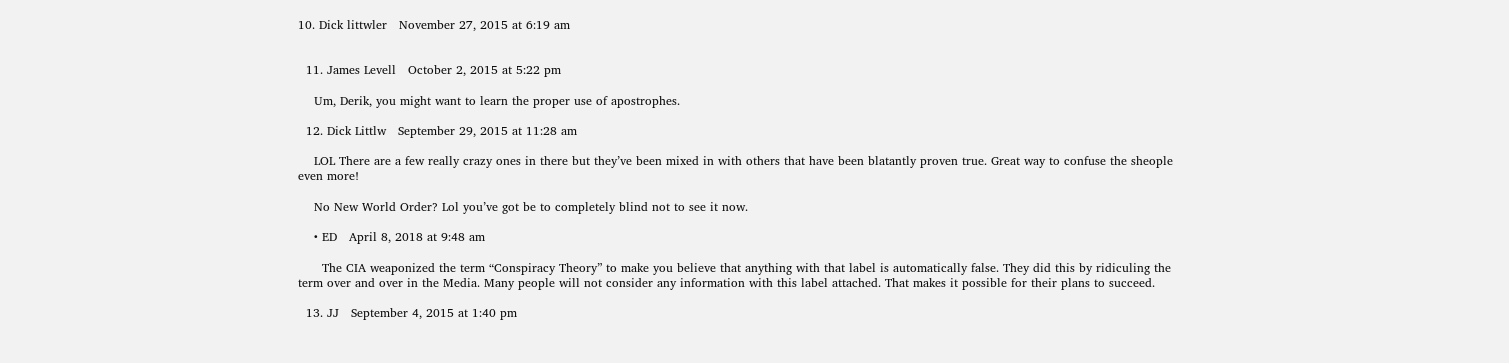10. Dick littwler   November 27, 2015 at 6:19 am


  11. James Levell   October 2, 2015 at 5:22 pm

    Um, Derik, you might want to learn the proper use of apostrophes.

  12. Dick Littlw   September 29, 2015 at 11:28 am

    LOL There are a few really crazy ones in there but they’ve been mixed in with others that have been blatantly proven true. Great way to confuse the sheople even more!

    No New World Order? Lol you’ve got be to completely blind not to see it now.

    • ED   April 8, 2018 at 9:48 am

      The CIA weaponized the term “Conspiracy Theory” to make you believe that anything with that label is automatically false. They did this by ridiculing the term over and over in the Media. Many people will not consider any information with this label attached. That makes it possible for their plans to succeed.

  13. JJ   September 4, 2015 at 1:40 pm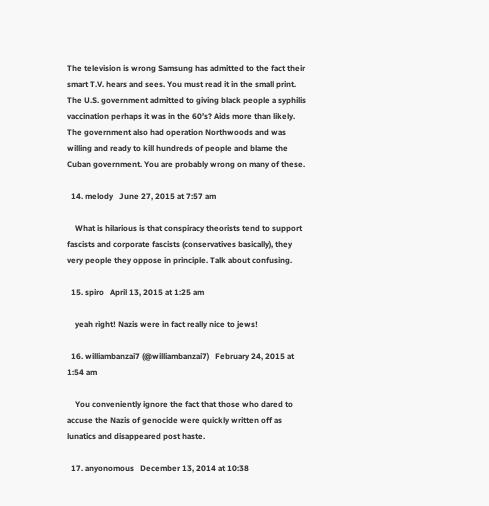The television is wrong Samsung has admitted to the fact their smart T.V. hears and sees. You must read it in the small print. The U.S. government admitted to giving black people a syphilis vaccination perhaps it was in the 60’s? Aids more than likely. The government also had operation Northwoods and was willing and ready to kill hundreds of people and blame the Cuban government. You are probably wrong on many of these.

  14. melody   June 27, 2015 at 7:57 am

    What is hilarious is that conspiracy theorists tend to support fascists and corporate fascists (conservatives basically), they very people they oppose in principle. Talk about confusing.

  15. spiro   April 13, 2015 at 1:25 am

    yeah right! Nazis were in fact really nice to jews!

  16. williambanzai7 (@williambanzai7)   February 24, 2015 at 1:54 am

    You conveniently ignore the fact that those who dared to accuse the Nazis of genocide were quickly written off as lunatics and disappeared post haste.

  17. anyonomous   December 13, 2014 at 10:38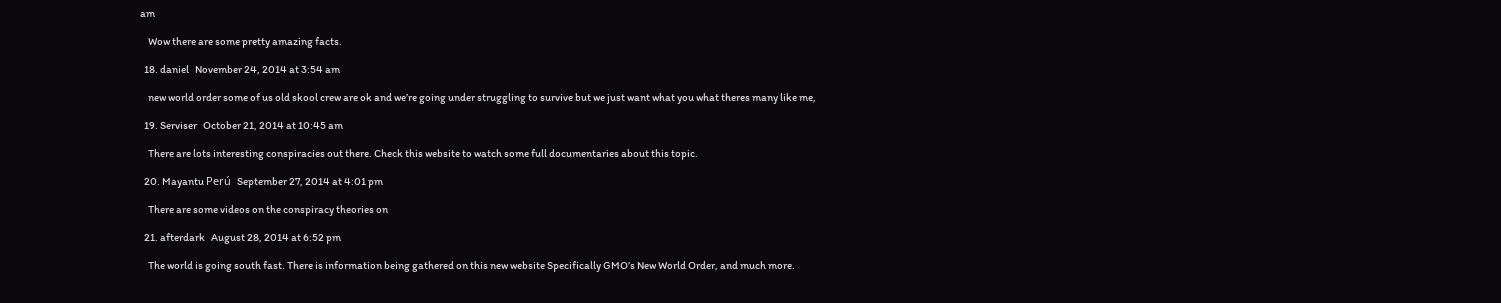am

    Wow there are some pretty amazing facts.

  18. daniel   November 24, 2014 at 3:54 am

    new world order some of us old skool crew are ok and we’re going under struggling to survive but we just want what you what theres many like me,

  19. Serviser   October 21, 2014 at 10:45 am

    There are lots interesting conspiracies out there. Check this website to watch some full documentaries about this topic.

  20. Mayantu Perú   September 27, 2014 at 4:01 pm

    There are some videos on the conspiracy theories on

  21. afterdark   August 28, 2014 at 6:52 pm

    The world is going south fast. There is information being gathered on this new website Specifically GMO’s New World Order, and much more.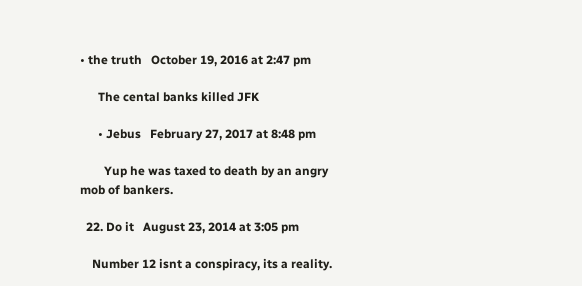• the truth   October 19, 2016 at 2:47 pm

      The cental banks killed JFK

      • Jebus   February 27, 2017 at 8:48 pm

        Yup he was taxed to death by an angry mob of bankers.

  22. Do it   August 23, 2014 at 3:05 pm

    Number 12 isnt a conspiracy, its a reality.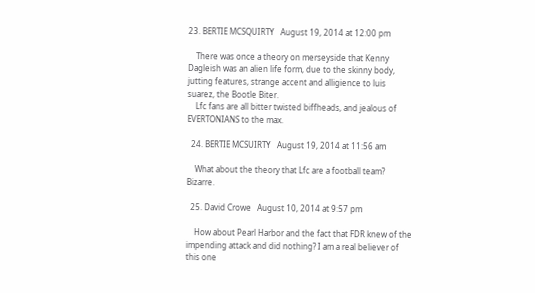23. BERTIE MCSQUIRTY   August 19, 2014 at 12:00 pm

    There was once a theory on merseyside that Kenny Dagleish was an alien life form, due to the skinny body, jutting features, strange accent and alligience to luis suarez, the Bootle Biter.
    Lfc fans are all bitter twisted biffheads, and jealous of EVERTONIANS to the max.

  24. BERTIE MCSUIRTY   August 19, 2014 at 11:56 am

    What about the theory that Lfc are a football team? Bizarre.

  25. David Crowe   August 10, 2014 at 9:57 pm

    How about Pearl Harbor and the fact that FDR knew of the impending attack and did nothing? I am a real believer of this one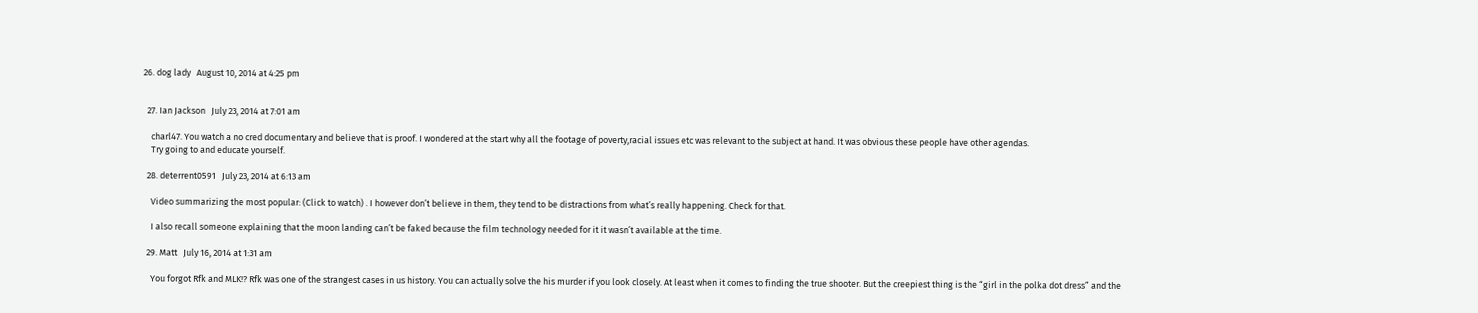26. dog lady   August 10, 2014 at 4:25 pm


  27. Ian Jackson   July 23, 2014 at 7:01 am

    charl47. You watch a no cred documentary and believe that is proof. I wondered at the start why all the footage of poverty,racial issues etc was relevant to the subject at hand. It was obvious these people have other agendas.
    Try going to and educate yourself.

  28. deterrent0591   July 23, 2014 at 6:13 am

    Video summarizing the most popular: (Click to watch) . I however don’t believe in them, they tend to be distractions from what’s really happening. Check for that.

    I also recall someone explaining that the moon landing can’t be faked because the film technology needed for it it wasn’t available at the time.

  29. Matt   July 16, 2014 at 1:31 am

    You forgot Rfk and MLK!? Rfk was one of the strangest cases in us history. You can actually solve the his murder if you look closely. At least when it comes to finding the true shooter. But the creepiest thing is the “girl in the polka dot dress” and the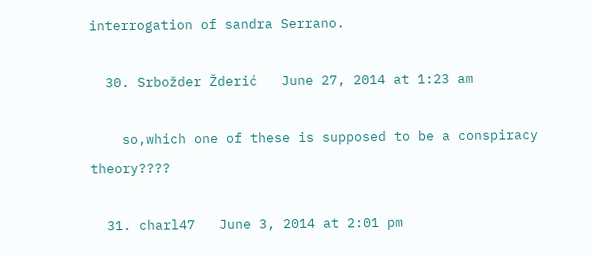interrogation of sandra Serrano.

  30. Srbožder Žderić   June 27, 2014 at 1:23 am

    so,which one of these is supposed to be a conspiracy theory????

  31. charl47   June 3, 2014 at 2:01 pm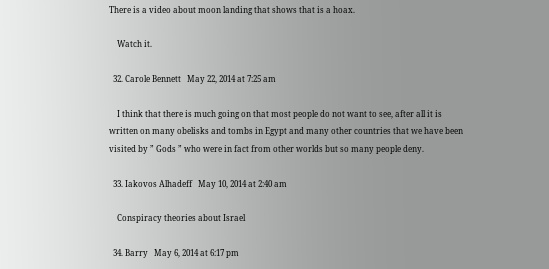There is a video about moon landing that shows that is a hoax.

    Watch it.

  32. Carole Bennett   May 22, 2014 at 7:25 am

    I think that there is much going on that most people do not want to see, after all it is written on many obelisks and tombs in Egypt and many other countries that we have been visited by ” Gods ” who were in fact from other worlds but so many people deny.

  33. Iakovos Alhadeff   May 10, 2014 at 2:40 am

    Conspiracy theories about Israel

  34. Barry   May 6, 2014 at 6:17 pm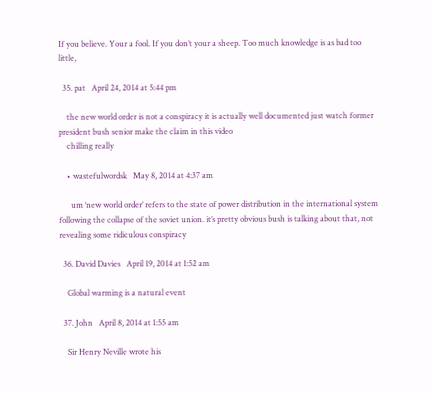If you believe. Your a fool. If you don’t your a sheep. Too much knowledge is as bad too little,

  35. pat   April 24, 2014 at 5:44 pm

    the new world order is not a conspiracy it is actually well documented just watch former president bush senior make the claim in this video
    chilling really

    • wastefulwordsk   May 8, 2014 at 4:37 am

      um ‘new world order’ refers to the state of power distribution in the international system following the collapse of the soviet union. it’s pretty obvious bush is talking about that, not revealing some ridiculous conspiracy

  36. David Davies   April 19, 2014 at 1:52 am

    Global warming is a natural event

  37. John   April 8, 2014 at 1:55 am

    Sir Henry Neville wrote his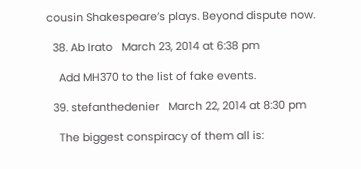cousin Shakespeare’s plays. Beyond dispute now.

  38. Ab Irato   March 23, 2014 at 6:38 pm

    Add MH370 to the list of fake events.

  39. stefanthedenier   March 22, 2014 at 8:30 pm

    The biggest conspiracy of them all is: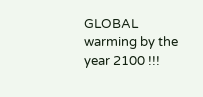GLOBAL warming by the year 2100 !!!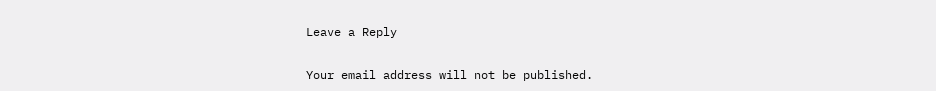Leave a Reply

Your email address will not be published.